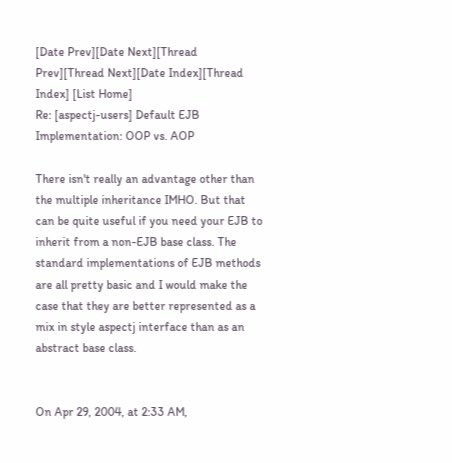[Date Prev][Date Next][Thread Prev][Thread Next][Date Index][Thread Index] [List Home]
Re: [aspectj-users] Default EJB Implementation: OOP vs. AOP

There isn't really an advantage other than the multiple inheritance IMHO. But that can be quite useful if you need your EJB to inherit from a non-EJB base class. The standard implementations of EJB methods are all pretty basic and I would make the case that they are better represented as a mix in style aspectj interface than as an abstract base class.


On Apr 29, 2004, at 2:33 AM,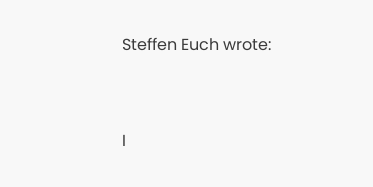Steffen Euch wrote:


I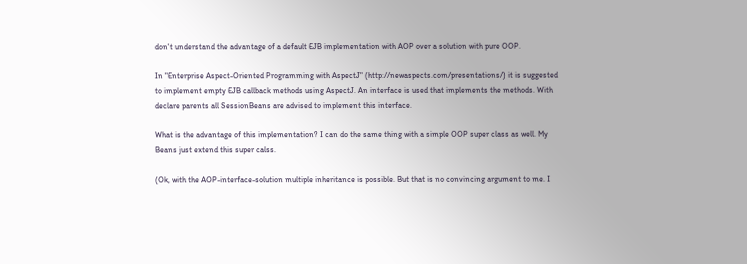don't understand the advantage of a default EJB implementation with AOP over a solution with pure OOP.

In "Enterprise Aspect-Oriented Programming with AspectJ" (http://newaspects.com/presentations/) it is suggested to implement empty EJB callback methods using AspectJ. An interface is used that implements the methods. With declare parents all SessionBeans are advised to implement this interface.

What is the advantage of this implementation? I can do the same thing with a simple OOP super class as well. My Beans just extend this super calss.

(Ok, with the AOP-interface-solution multiple inheritance is possible. But that is no convincing argument to me. I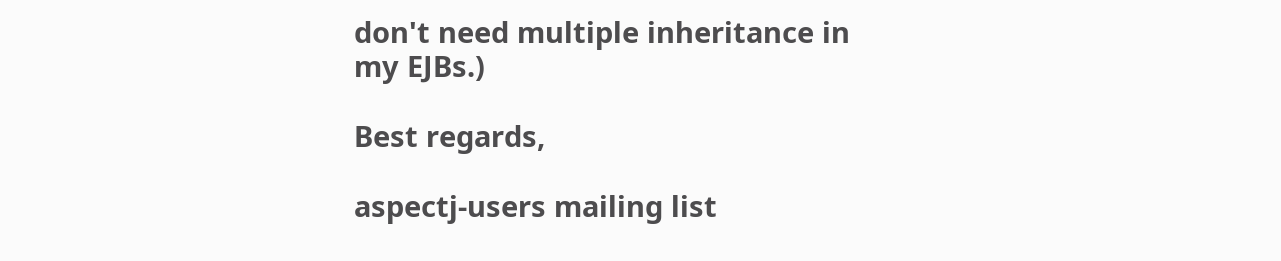don't need multiple inheritance in my EJBs.)

Best regards,

aspectj-users mailing list